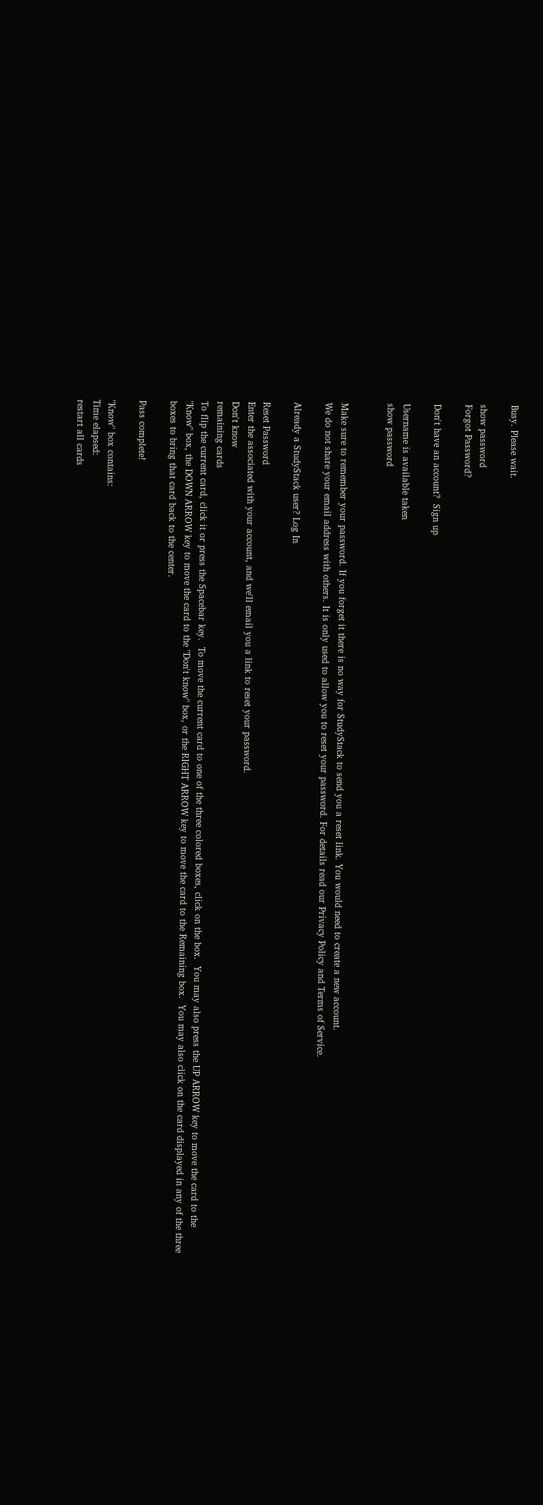Busy. Please wait.

show password
Forgot Password?

Don't have an account?  Sign up

Username is available taken
show password


Make sure to remember your password. If you forget it there is no way for StudyStack to send you a reset link. You would need to create a new account.
We do not share your email address with others. It is only used to allow you to reset your password. For details read our Privacy Policy and Terms of Service.

Already a StudyStack user? Log In

Reset Password
Enter the associated with your account, and we'll email you a link to reset your password.
Don't know
remaining cards
To flip the current card, click it or press the Spacebar key.  To move the current card to one of the three colored boxes, click on the box.  You may also press the UP ARROW key to move the card to the "Know" box, the DOWN ARROW key to move the card to the "Don't know" box, or the RIGHT ARROW key to move the card to the Remaining box.  You may also click on the card displayed in any of the three boxes to bring that card back to the center.

Pass complete!

"Know" box contains:
Time elapsed:
restart all cards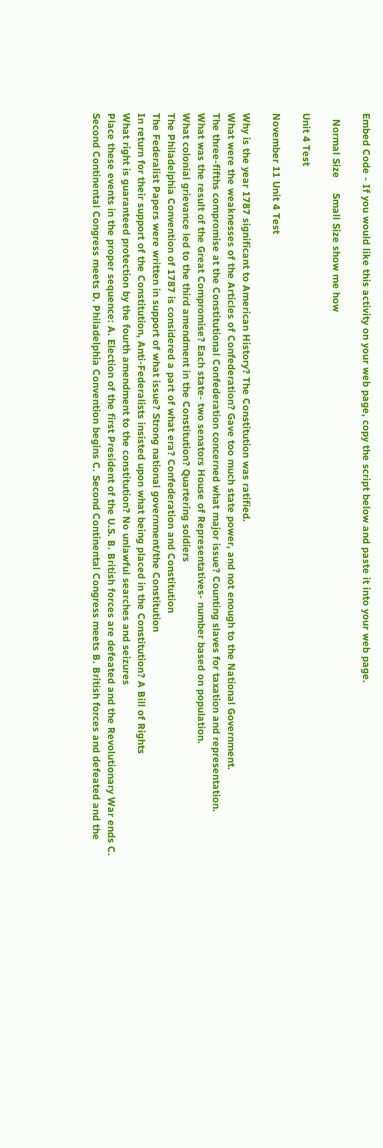Embed Code - If you would like this activity on your web page, copy the script below and paste it into your web page.

  Normal Size     Small Size show me how

Unit 4 Test

November 11 Unit 4 Test

Why is the year 1787 significant to American History? The Constitution was ratified.
What were the weaknesses of the Articles of Confederation? Gave too much state power, and not enough to the National Government.
The three-fifths compromise at the Constitutional Confederation concerned what major issue? Counting slaves for taxation and representation.
What was the result of the Great Compromise? Each state- two senators House of Representatives- number based on population.
What colonial grievance led to the third amendment in the Constitution? Quartering soldiers
The Philadelphia Convention of 1787 is considered a part of what era? Confederation and Constitution
The Federalist Papers were written in support of what issue? Strong national government/the Constitution
In return for their support of the Constitution, Anti-Federalists insisted upon what being placed in the Constitution? A Bill of Rights
What right is guaranteed protection by the fourth amendment to the constitution? No unlawful searches and seizures
Place these events in the proper sequence: A. Election of the first President of the U.S. B. British forces are defeated and the Revolutionary War ends C. Second Continental Congress meets D. Philadelphia Convention begins C. Second Continental Congress meets B. British forces and defeated and the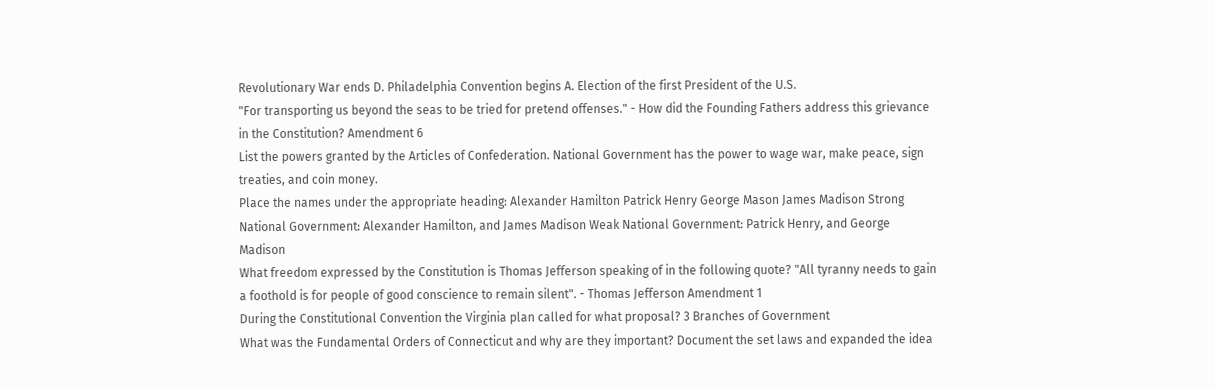Revolutionary War ends D. Philadelphia Convention begins A. Election of the first President of the U.S.
"For transporting us beyond the seas to be tried for pretend offenses." - How did the Founding Fathers address this grievance in the Constitution? Amendment 6
List the powers granted by the Articles of Confederation. National Government has the power to wage war, make peace, sign treaties, and coin money.
Place the names under the appropriate heading: Alexander Hamilton Patrick Henry George Mason James Madison Strong National Government: Alexander Hamilton, and James Madison Weak National Government: Patrick Henry, and George Madison
What freedom expressed by the Constitution is Thomas Jefferson speaking of in the following quote? "All tyranny needs to gain a foothold is for people of good conscience to remain silent". - Thomas Jefferson Amendment 1
During the Constitutional Convention the Virginia plan called for what proposal? 3 Branches of Government
What was the Fundamental Orders of Connecticut and why are they important? Document the set laws and expanded the idea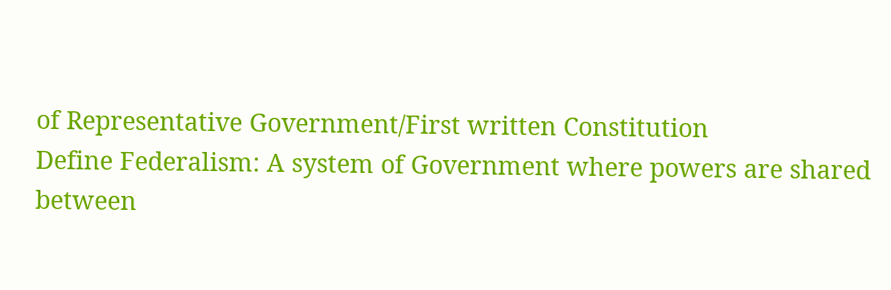of Representative Government/First written Constitution
Define Federalism: A system of Government where powers are shared between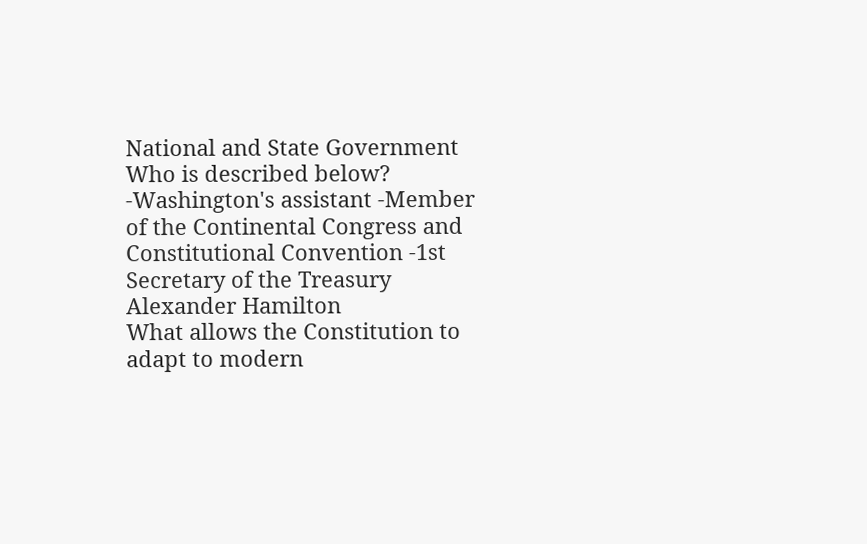National and State Government
Who is described below? -Washington's assistant -Member of the Continental Congress and Constitutional Convention -1st Secretary of the Treasury Alexander Hamilton
What allows the Constitution to adapt to modern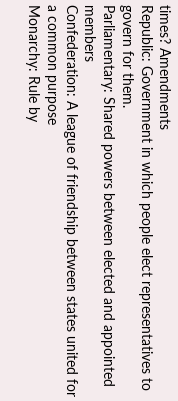times? Amendments
Republic: Government in which people elect representatives to govern for them.
Parliamentary: Shared powers between elected and appointed members
Confederation: A league of friendship between states united for a common purpose
Monarchy: Rule by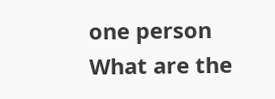one person
What are the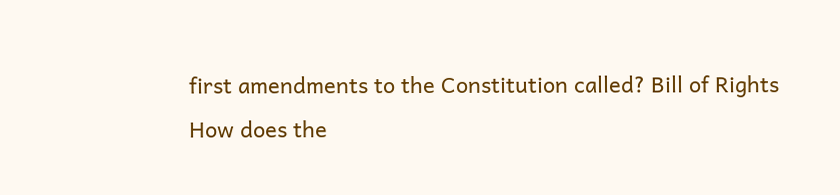first amendments to the Constitution called? Bill of Rights
How does the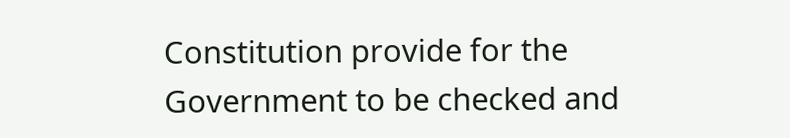Constitution provide for the Government to be checked and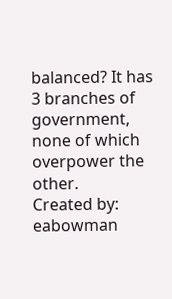balanced? It has 3 branches of government, none of which overpower the other.
Created by: eabowman